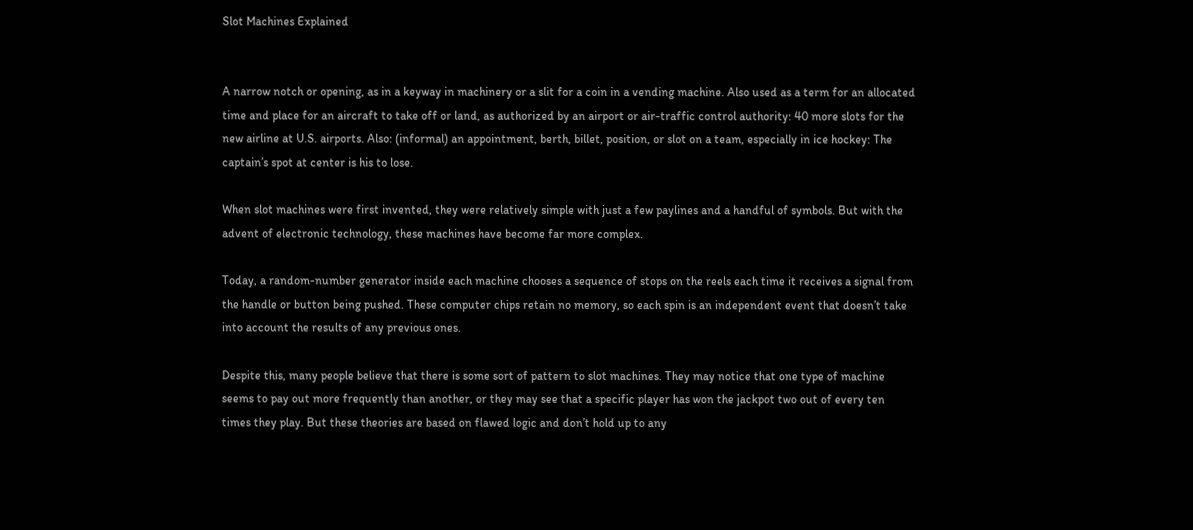Slot Machines Explained


A narrow notch or opening, as in a keyway in machinery or a slit for a coin in a vending machine. Also used as a term for an allocated time and place for an aircraft to take off or land, as authorized by an airport or air-traffic control authority: 40 more slots for the new airline at U.S. airports. Also: (informal) an appointment, berth, billet, position, or slot on a team, especially in ice hockey: The captain’s spot at center is his to lose.

When slot machines were first invented, they were relatively simple with just a few paylines and a handful of symbols. But with the advent of electronic technology, these machines have become far more complex.

Today, a random-number generator inside each machine chooses a sequence of stops on the reels each time it receives a signal from the handle or button being pushed. These computer chips retain no memory, so each spin is an independent event that doesn’t take into account the results of any previous ones.

Despite this, many people believe that there is some sort of pattern to slot machines. They may notice that one type of machine seems to pay out more frequently than another, or they may see that a specific player has won the jackpot two out of every ten times they play. But these theories are based on flawed logic and don’t hold up to any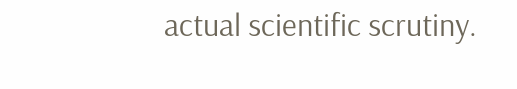actual scientific scrutiny.